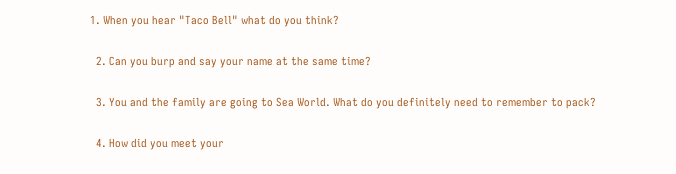1. When you hear "Taco Bell" what do you think?

  2. Can you burp and say your name at the same time?

  3. You and the family are going to Sea World. What do you definitely need to remember to pack?

  4. How did you meet your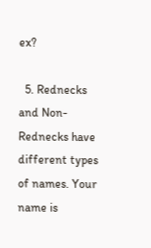ex?

  5. Rednecks and Non-Rednecks have different types of names. Your name is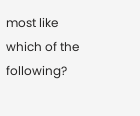most like which of the following?